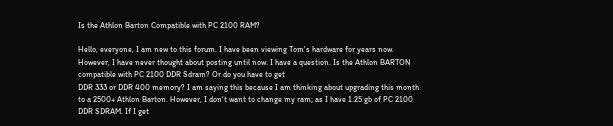Is the Athlon Barton Compatible with PC 2100 RAM?

Hello, everyone, I am new to this forum. I have been viewing Tom's hardware for years now. However, I have never thought about posting until now. I have a question. Is the Athlon BARTON compatible with PC 2100 DDR Sdram? Or do you have to get
DDR 333 or DDR 400 memory? I am saying this because I am thinking about upgrading this month to a 2500+ Athlon Barton. However, I don't want to change my ram; as I have 1.25 gb of PC 2100 DDR SDRAM. If I get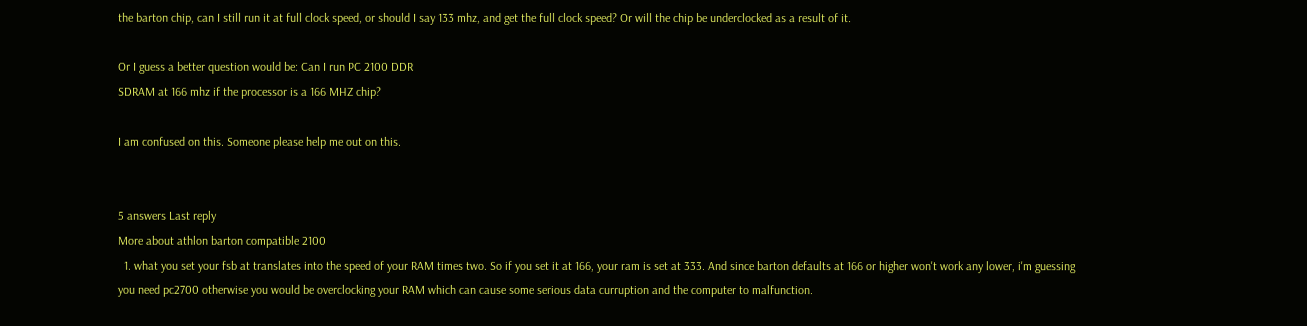the barton chip, can I still run it at full clock speed, or should I say 133 mhz, and get the full clock speed? Or will the chip be underclocked as a result of it.

Or I guess a better question would be: Can I run PC 2100 DDR
SDRAM at 166 mhz if the processor is a 166 MHZ chip?

I am confused on this. Someone please help me out on this.


5 answers Last reply
More about athlon barton compatible 2100
  1. what you set your fsb at translates into the speed of your RAM times two. So if you set it at 166, your ram is set at 333. And since barton defaults at 166 or higher won't work any lower, i'm guessing you need pc2700 otherwise you would be overclocking your RAM which can cause some serious data curruption and the computer to malfunction.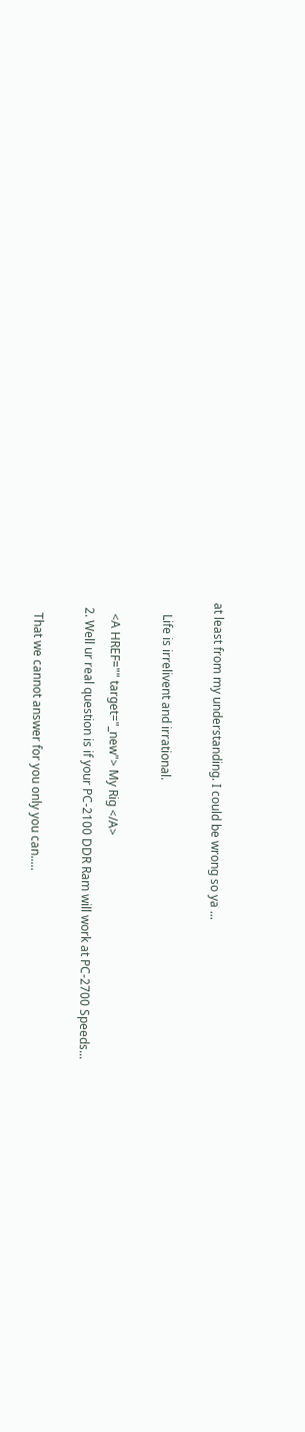at least from my understanding. I could be wrong so ya ...

    Life is irrelivent and irrational.

    <A HREF="" target="_new"> My Rig </A>
  2. Well ur real question is if your PC-2100 DDR Ram will work at PC-2700 Speeds...

    That we cannot answer for you only you can.....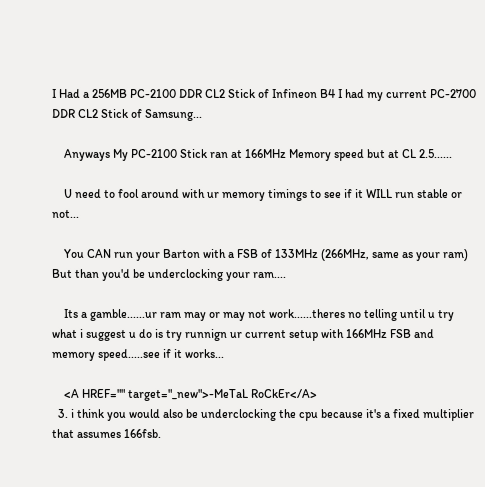I Had a 256MB PC-2100 DDR CL2 Stick of Infineon B4 I had my current PC-2700 DDR CL2 Stick of Samsung...

    Anyways My PC-2100 Stick ran at 166MHz Memory speed but at CL 2.5......

    U need to fool around with ur memory timings to see if it WILL run stable or not...

    You CAN run your Barton with a FSB of 133MHz (266MHz, same as your ram) But than you'd be underclocking your ram....

    Its a gamble......ur ram may or may not work......theres no telling until u try what i suggest u do is try runnign ur current setup with 166MHz FSB and memory speed.....see if it works...

    <A HREF="" target="_new">-MeTaL RoCkEr</A>
  3. i think you would also be underclocking the cpu because it's a fixed multiplier that assumes 166fsb.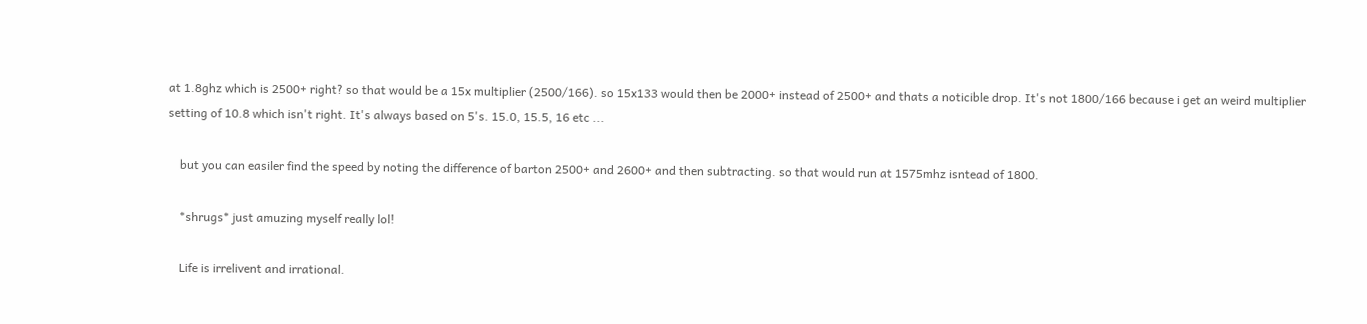at 1.8ghz which is 2500+ right? so that would be a 15x multiplier (2500/166). so 15x133 would then be 2000+ instead of 2500+ and thats a noticible drop. It's not 1800/166 because i get an weird multiplier setting of 10.8 which isn't right. It's always based on 5's. 15.0, 15.5, 16 etc ...

    but you can easiler find the speed by noting the difference of barton 2500+ and 2600+ and then subtracting. so that would run at 1575mhz isntead of 1800.

    *shrugs* just amuzing myself really lol!

    Life is irrelivent and irrational.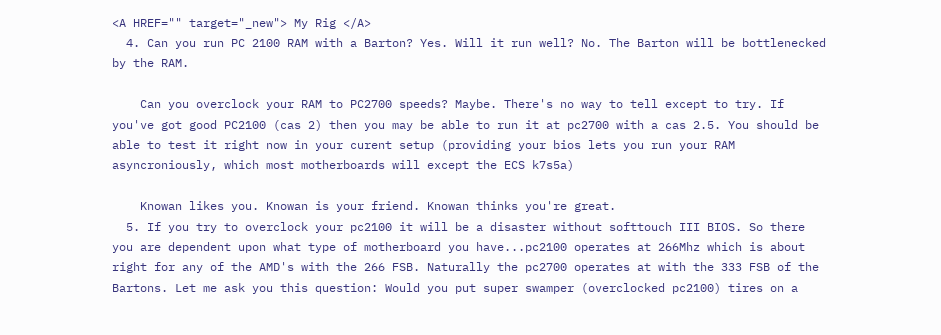<A HREF="" target="_new"> My Rig </A>
  4. Can you run PC 2100 RAM with a Barton? Yes. Will it run well? No. The Barton will be bottlenecked by the RAM.

    Can you overclock your RAM to PC2700 speeds? Maybe. There's no way to tell except to try. If you've got good PC2100 (cas 2) then you may be able to run it at pc2700 with a cas 2.5. You should be able to test it right now in your curent setup (providing your bios lets you run your RAM asyncroniously, which most motherboards will except the ECS k7s5a)

    Knowan likes you. Knowan is your friend. Knowan thinks you're great.
  5. If you try to overclock your pc2100 it will be a disaster without softtouch III BIOS. So there you are dependent upon what type of motherboard you have...pc2100 operates at 266Mhz which is about right for any of the AMD's with the 266 FSB. Naturally the pc2700 operates at with the 333 FSB of the Bartons. Let me ask you this question: Would you put super swamper (overclocked pc2100) tires on a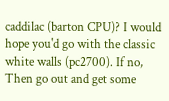caddilac (barton CPU)? I would hope you'd go with the classic white walls (pc2700). If no, Then go out and get some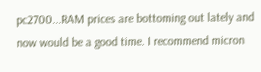pc2700...RAM prices are bottoming out lately and now would be a good time. I recommend micron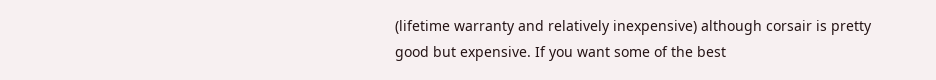(lifetime warranty and relatively inexpensive) although corsair is pretty good but expensive. If you want some of the best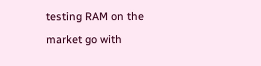testing RAM on the market go with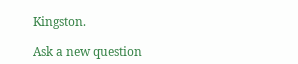Kingston.

Ask a new question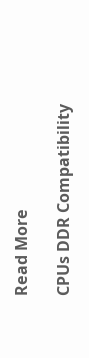Read More

CPUs DDR Compatibility